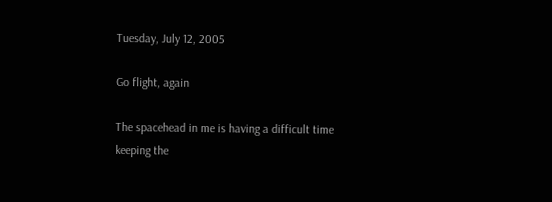Tuesday, July 12, 2005

Go flight, again

The spacehead in me is having a difficult time keeping the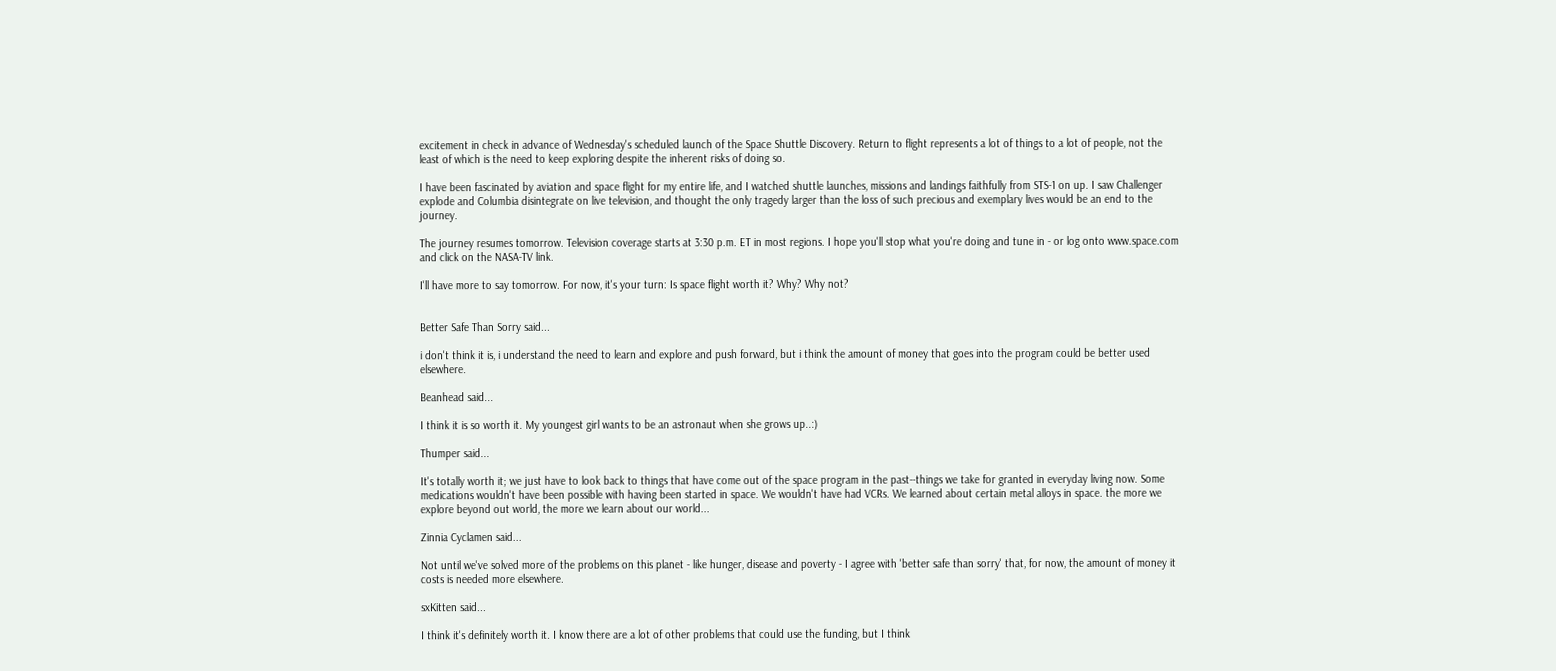excitement in check in advance of Wednesday's scheduled launch of the Space Shuttle Discovery. Return to flight represents a lot of things to a lot of people, not the least of which is the need to keep exploring despite the inherent risks of doing so.

I have been fascinated by aviation and space flight for my entire life, and I watched shuttle launches, missions and landings faithfully from STS-1 on up. I saw Challenger explode and Columbia disintegrate on live television, and thought the only tragedy larger than the loss of such precious and exemplary lives would be an end to the journey.

The journey resumes tomorrow. Television coverage starts at 3:30 p.m. ET in most regions. I hope you'll stop what you're doing and tune in - or log onto www.space.com and click on the NASA-TV link.

I'll have more to say tomorrow. For now, it's your turn: Is space flight worth it? Why? Why not?


Better Safe Than Sorry said...

i don't think it is, i understand the need to learn and explore and push forward, but i think the amount of money that goes into the program could be better used elsewhere.

Beanhead said...

I think it is so worth it. My youngest girl wants to be an astronaut when she grows up..:)

Thumper said...

It's totally worth it; we just have to look back to things that have come out of the space program in the past--things we take for granted in everyday living now. Some medications wouldn't have been possible with having been started in space. We wouldn't have had VCRs. We learned about certain metal alloys in space. the more we explore beyond out world, the more we learn about our world...

Zinnia Cyclamen said...

Not until we've solved more of the problems on this planet - like hunger, disease and poverty - I agree with 'better safe than sorry' that, for now, the amount of money it costs is needed more elsewhere.

sxKitten said...

I think it's definitely worth it. I know there are a lot of other problems that could use the funding, but I think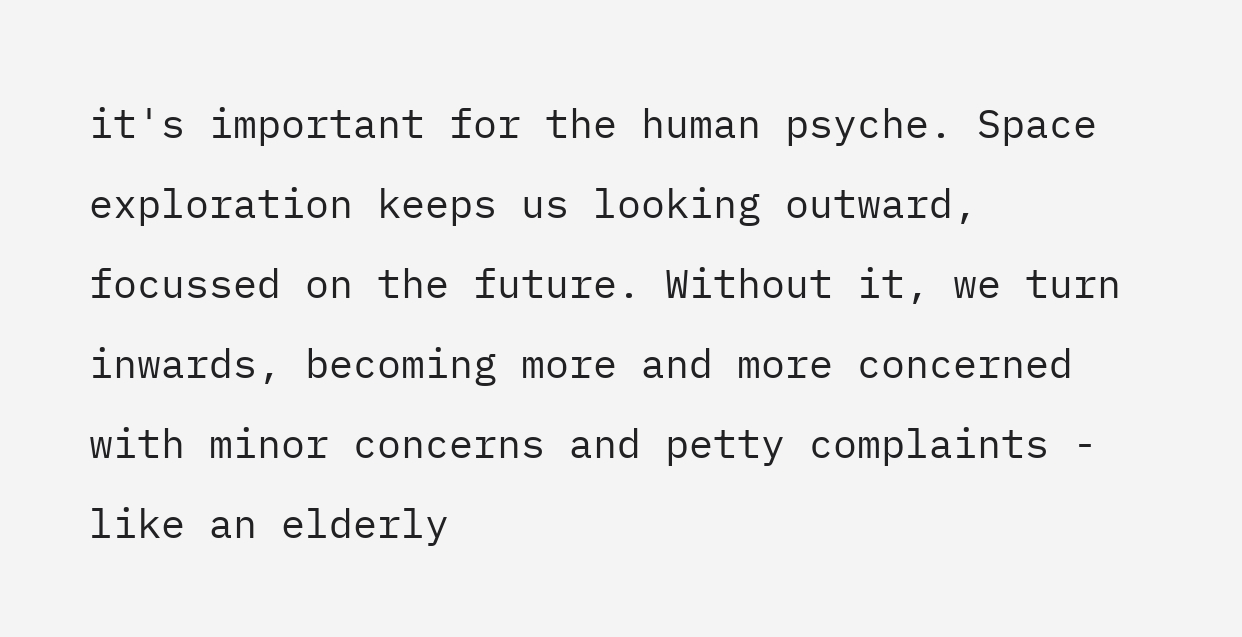it's important for the human psyche. Space exploration keeps us looking outward, focussed on the future. Without it, we turn inwards, becoming more and more concerned with minor concerns and petty complaints - like an elderly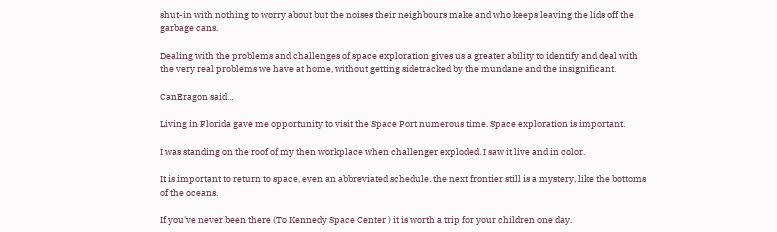shut-in with nothing to worry about but the noises their neighbours make and who keeps leaving the lids off the garbage cans.

Dealing with the problems and challenges of space exploration gives us a greater ability to identify and deal with the very real problems we have at home, without getting sidetracked by the mundane and the insignificant.

CanEragon said...

Living in Florida gave me opportunity to visit the Space Port numerous time. Space exploration is important.

I was standing on the roof of my then workplace when challenger exploded. I saw it live and in color.

It is important to return to space, even an abbreviated schedule. the next frontier still is a mystery, like the bottoms of the oceans.

If you've never been there (To Kennedy Space Center ) it is worth a trip for your children one day.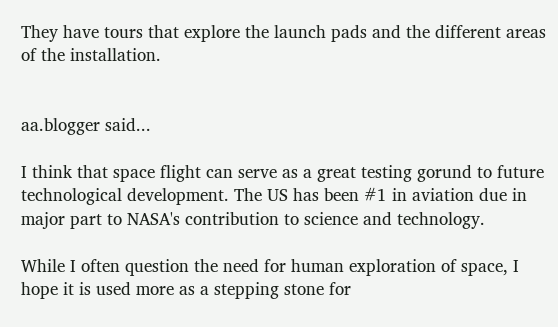They have tours that explore the launch pads and the different areas of the installation.


aa.blogger said...

I think that space flight can serve as a great testing gorund to future technological development. The US has been #1 in aviation due in major part to NASA's contribution to science and technology.

While I often question the need for human exploration of space, I hope it is used more as a stepping stone for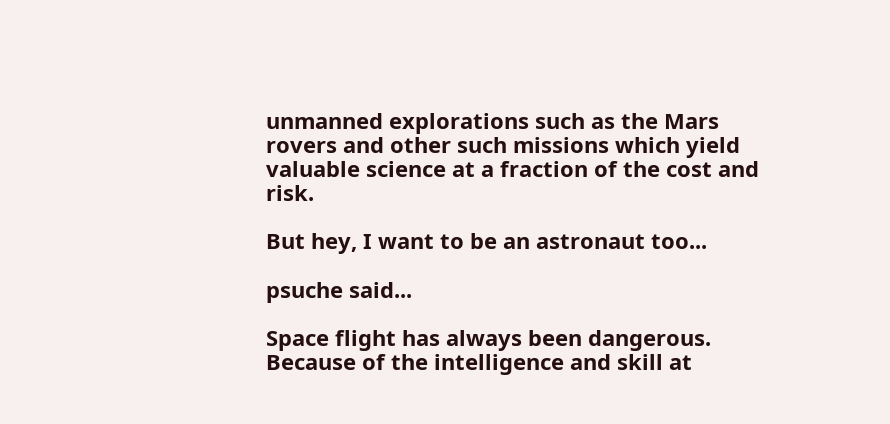unmanned explorations such as the Mars rovers and other such missions which yield valuable science at a fraction of the cost and risk.

But hey, I want to be an astronaut too...

psuche said...

Space flight has always been dangerous. Because of the intelligence and skill at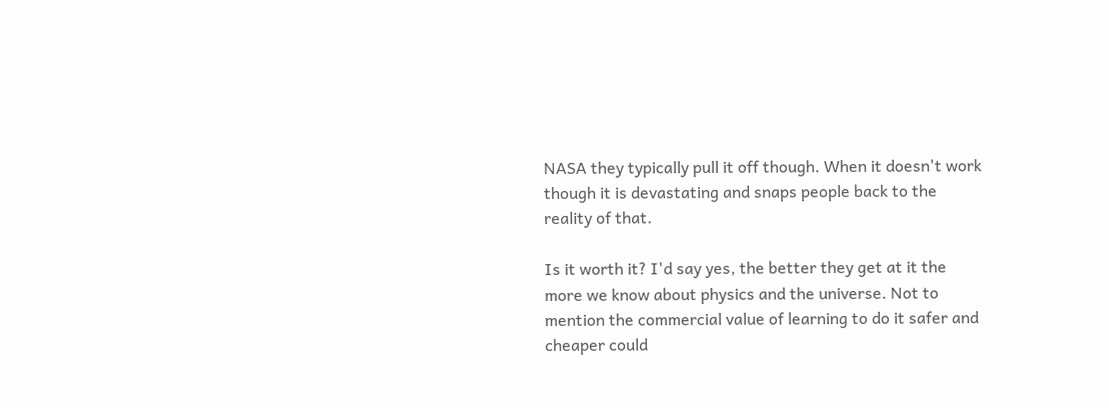NASA they typically pull it off though. When it doesn't work though it is devastating and snaps people back to the reality of that.

Is it worth it? I'd say yes, the better they get at it the more we know about physics and the universe. Not to mention the commercial value of learning to do it safer and cheaper could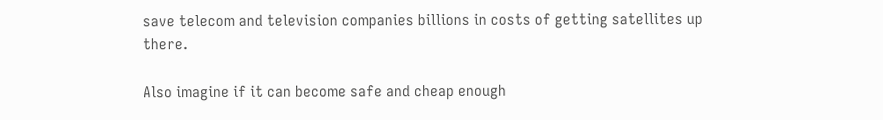save telecom and television companies billions in costs of getting satellites up there.

Also imagine if it can become safe and cheap enough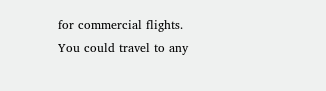for commercial flights. You could travel to any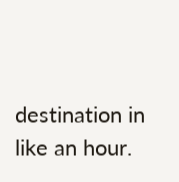destination in like an hour.